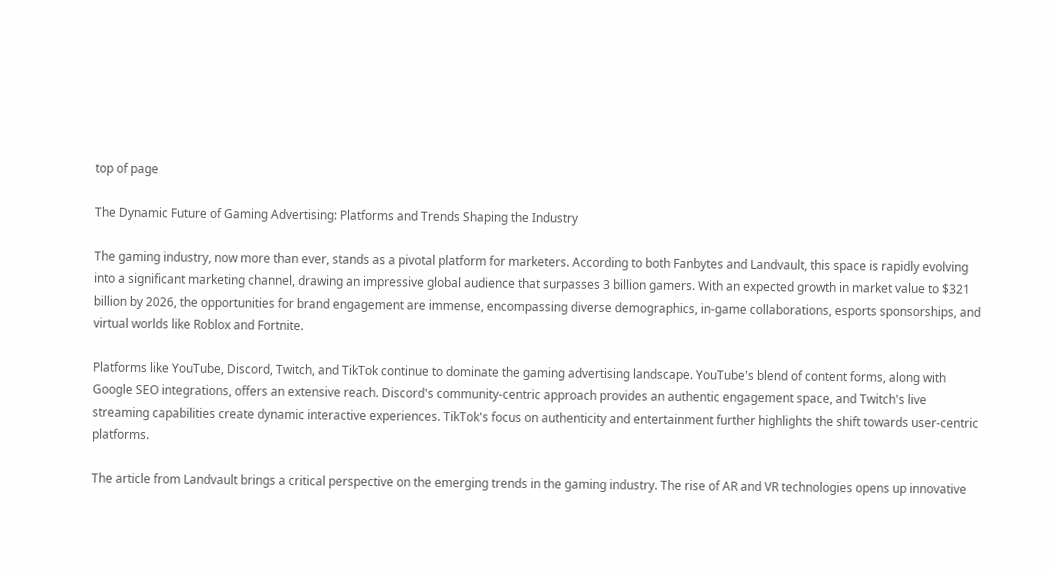top of page

The Dynamic Future of Gaming Advertising: Platforms and Trends Shaping the Industry

The gaming industry, now more than ever, stands as a pivotal platform for marketers. According to both Fanbytes and Landvault, this space is rapidly evolving into a significant marketing channel, drawing an impressive global audience that surpasses 3 billion gamers. With an expected growth in market value to $321 billion by 2026, the opportunities for brand engagement are immense, encompassing diverse demographics, in-game collaborations, esports sponsorships, and virtual worlds like Roblox and Fortnite.

Platforms like YouTube, Discord, Twitch, and TikTok continue to dominate the gaming advertising landscape. YouTube's blend of content forms, along with Google SEO integrations, offers an extensive reach. Discord's community-centric approach provides an authentic engagement space, and Twitch's live streaming capabilities create dynamic interactive experiences. TikTok's focus on authenticity and entertainment further highlights the shift towards user-centric platforms.

The article from Landvault brings a critical perspective on the emerging trends in the gaming industry. The rise of AR and VR technologies opens up innovative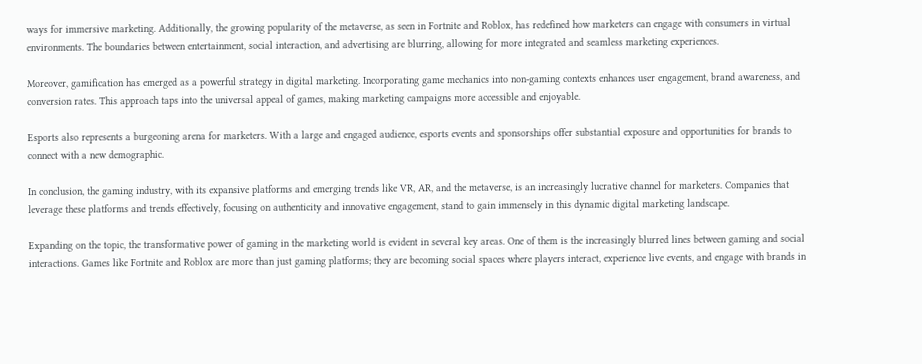ways for immersive marketing. Additionally, the growing popularity of the metaverse, as seen in Fortnite and Roblox, has redefined how marketers can engage with consumers in virtual environments. The boundaries between entertainment, social interaction, and advertising are blurring, allowing for more integrated and seamless marketing experiences.

Moreover, gamification has emerged as a powerful strategy in digital marketing. Incorporating game mechanics into non-gaming contexts enhances user engagement, brand awareness, and conversion rates. This approach taps into the universal appeal of games, making marketing campaigns more accessible and enjoyable.

Esports also represents a burgeoning arena for marketers. With a large and engaged audience, esports events and sponsorships offer substantial exposure and opportunities for brands to connect with a new demographic.

In conclusion, the gaming industry, with its expansive platforms and emerging trends like VR, AR, and the metaverse, is an increasingly lucrative channel for marketers. Companies that leverage these platforms and trends effectively, focusing on authenticity and innovative engagement, stand to gain immensely in this dynamic digital marketing landscape.

Expanding on the topic, the transformative power of gaming in the marketing world is evident in several key areas. One of them is the increasingly blurred lines between gaming and social interactions. Games like Fortnite and Roblox are more than just gaming platforms; they are becoming social spaces where players interact, experience live events, and engage with brands in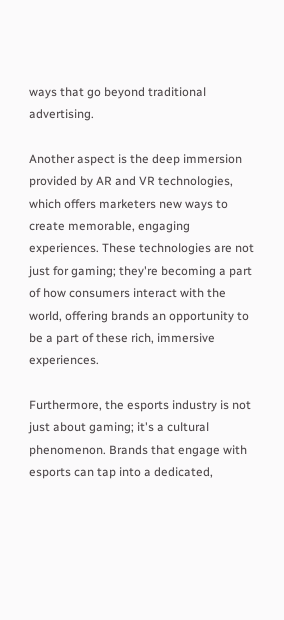ways that go beyond traditional advertising.

Another aspect is the deep immersion provided by AR and VR technologies, which offers marketers new ways to create memorable, engaging experiences. These technologies are not just for gaming; they're becoming a part of how consumers interact with the world, offering brands an opportunity to be a part of these rich, immersive experiences.

Furthermore, the esports industry is not just about gaming; it's a cultural phenomenon. Brands that engage with esports can tap into a dedicated,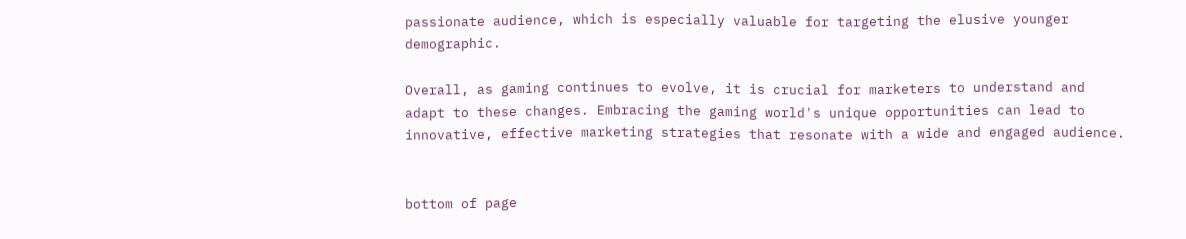passionate audience, which is especially valuable for targeting the elusive younger demographic.

Overall, as gaming continues to evolve, it is crucial for marketers to understand and adapt to these changes. Embracing the gaming world's unique opportunities can lead to innovative, effective marketing strategies that resonate with a wide and engaged audience.


bottom of page